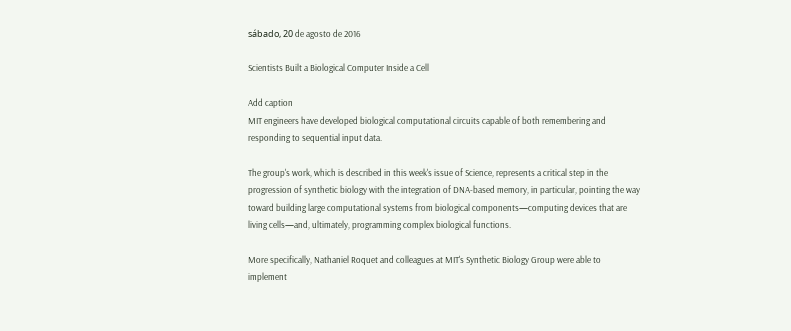sábado, 20 de agosto de 2016

Scientists Built a Biological Computer Inside a Cell

Add caption
MIT engineers have developed biological computational circuits capable of both remembering and responding to sequential input data.

The group's work, which is described in this week's issue of Science, represents a critical step in the progression of synthetic biology with the integration of DNA-based memory, in particular, pointing the way toward building large computational systems from biological components—computing devices that are living cells—and, ultimately, programming complex biological functions.

More specifically, Nathaniel Roquet and colleagues at MIT's Synthetic Biology Group were able to implement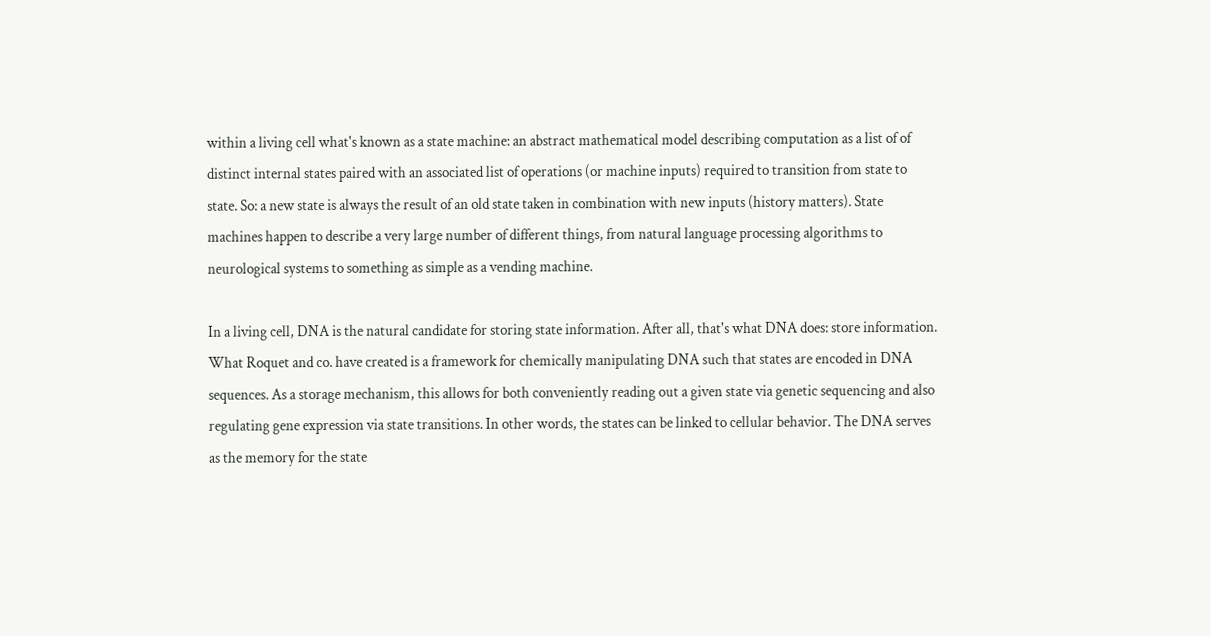within a living cell what's known as a state machine: an abstract mathematical model describing computation as a list of of distinct internal states paired with an associated list of operations (or machine inputs) required to transition from state to state. So: a new state is always the result of an old state taken in combination with new inputs (history matters). State machines happen to describe a very large number of different things, from natural language processing algorithms to neurological systems to something as simple as a vending machine.

In a living cell, DNA is the natural candidate for storing state information. After all, that's what DNA does: store information. What Roquet and co. have created is a framework for chemically manipulating DNA such that states are encoded in DNA sequences. As a storage mechanism, this allows for both conveniently reading out a given state via genetic sequencing and also regulating gene expression via state transitions. In other words, the states can be linked to cellular behavior. The DNA serves as the memory for the state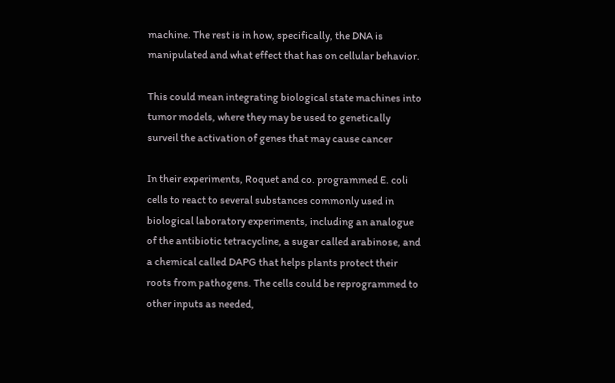machine. The rest is in how, specifically, the DNA is manipulated and what effect that has on cellular behavior.

This could mean integrating biological state machines into tumor models, where they may be used to genetically surveil the activation of genes that may cause cancer

In their experiments, Roquet and co. programmed E. coli cells to react to several substances commonly used in biological laboratory experiments, including an analogue of the antibiotic tetracycline, a sugar called arabinose, and a chemical called DAPG that helps plants protect their roots from pathogens. The cells could be reprogrammed to other inputs as needed,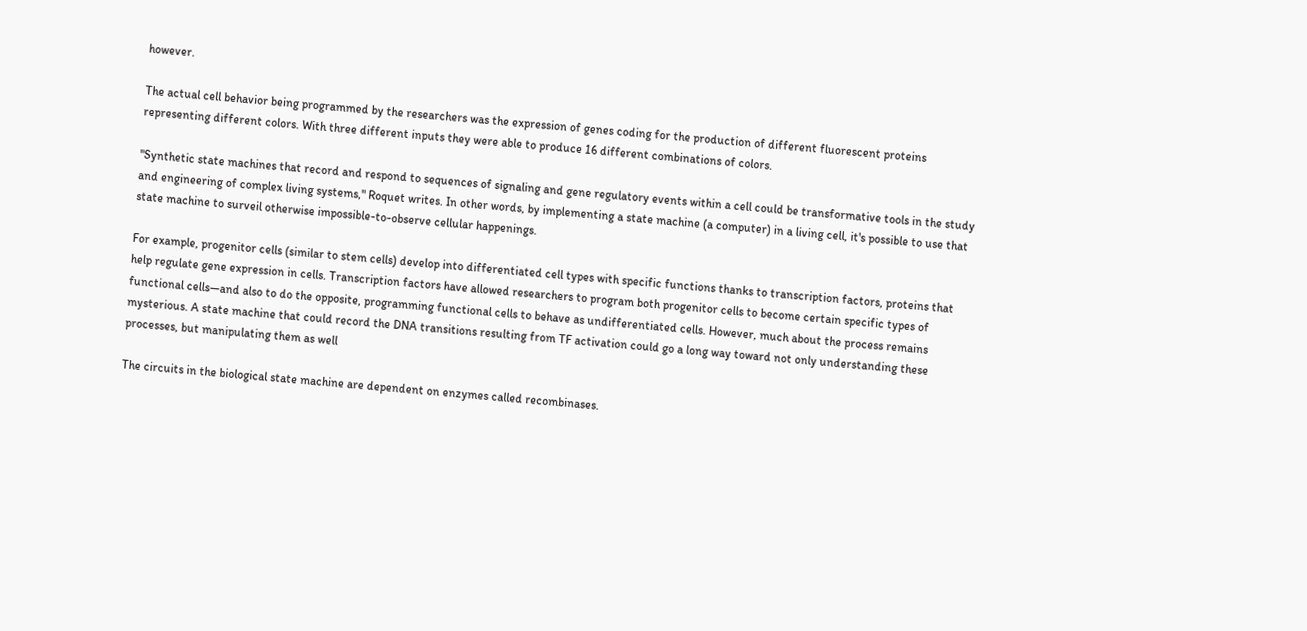however.

The actual cell behavior being programmed by the researchers was the expression of genes coding for the production of different fluorescent proteins representing different colors. With three different inputs they were able to produce 16 different combinations of colors.

"Synthetic state machines that record and respond to sequences of signaling and gene regulatory events within a cell could be transformative tools in the study and engineering of complex living systems," Roquet writes. In other words, by implementing a state machine (a computer) in a living cell, it's possible to use that state machine to surveil otherwise impossible-to-observe cellular happenings.

For example, progenitor cells (similar to stem cells) develop into differentiated cell types with specific functions thanks to transcription factors, proteins that help regulate gene expression in cells. Transcription factors have allowed researchers to program both progenitor cells to become certain specific types of functional cells—and also to do the opposite, programming functional cells to behave as undifferentiated cells. However, much about the process remains mysterious. A state machine that could record the DNA transitions resulting from TF activation could go a long way toward not only understanding these processes, but manipulating them as well

The circuits in the biological state machine are dependent on enzymes called recombinases.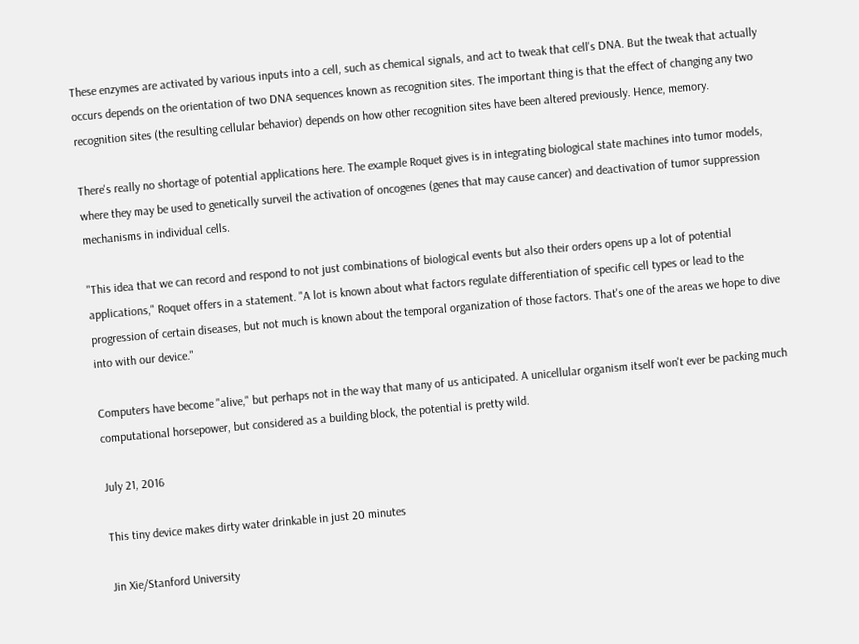These enzymes are activated by various inputs into a cell, such as chemical signals, and act to tweak that cell's DNA. But the tweak that actually occurs depends on the orientation of two DNA sequences known as recognition sites. The important thing is that the effect of changing any two recognition sites (the resulting cellular behavior) depends on how other recognition sites have been altered previously. Hence, memory.

There's really no shortage of potential applications here. The example Roquet gives is in integrating biological state machines into tumor models, where they may be used to genetically surveil the activation of oncogenes (genes that may cause cancer) and deactivation of tumor suppression mechanisms in individual cells.

"This idea that we can record and respond to not just combinations of biological events but also their orders opens up a lot of potential applications," Roquet offers in a statement. "A lot is known about what factors regulate differentiation of specific cell types or lead to the progression of certain diseases, but not much is known about the temporal organization of those factors. That's one of the areas we hope to dive into with our device."

Computers have become "alive," but perhaps not in the way that many of us anticipated. A unicellular organism itself won't ever be packing much computational horsepower, but considered as a building block, the potential is pretty wild.

July 21, 2016

This tiny device makes dirty water drinkable in just 20 minutes

Jin Xie/Stanford University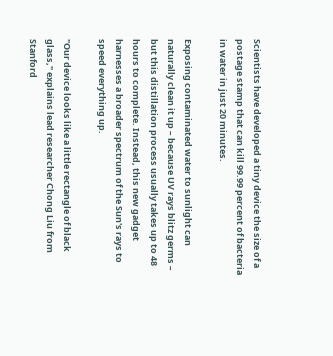Scientists have developed a tiny device the size of a postage stamp that can kill 99.99 percent of bacteria in water in just 20 minutes.

Exposing contaminated water to sunlight can naturally clean it up – because UV rays blitz germs – but this distillation process usually takes up to 48 hours to complete. Instead, this new gadget harnesses a broader spectrum of the Sun's rays to speed everything up.

"Our device looks like a little rectangle of black glass," explains lead researcher Chong Liu from Stanford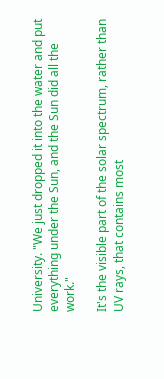University. "We just dropped it into the water and put everything under the Sun, and the Sun did all the work."

It's the visible part of the solar spectrum, rather than UV rays, that contains most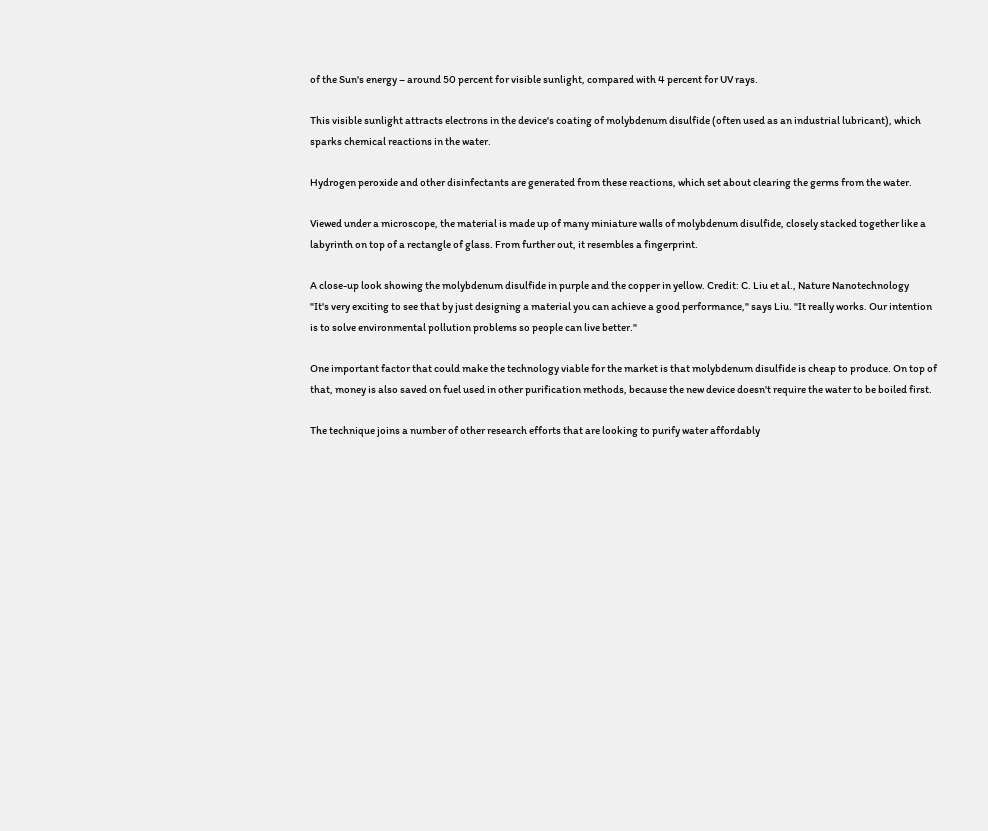of the Sun's energy – around 50 percent for visible sunlight, compared with 4 percent for UV rays.

This visible sunlight attracts electrons in the device's coating of molybdenum disulfide (often used as an industrial lubricant), which sparks chemical reactions in the water.

Hydrogen peroxide and other disinfectants are generated from these reactions, which set about clearing the germs from the water.

Viewed under a microscope, the material is made up of many miniature walls of molybdenum disulfide, closely stacked together like a labyrinth on top of a rectangle of glass. From further out, it resembles a fingerprint.

A close-up look showing the molybdenum disulfide in purple and the copper in yellow. Credit: C. Liu et al., Nature Nanotechnology
"It's very exciting to see that by just designing a material you can achieve a good performance," says Liu. "It really works. Our intention is to solve environmental pollution problems so people can live better."

One important factor that could make the technology viable for the market is that molybdenum disulfide is cheap to produce. On top of that, money is also saved on fuel used in other purification methods, because the new device doesn't require the water to be boiled first.

The technique joins a number of other research efforts that are looking to purify water affordably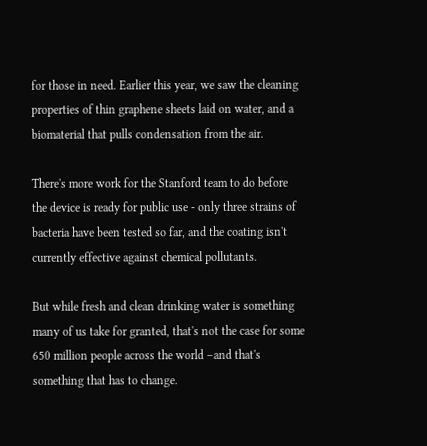for those in need. Earlier this year, we saw the cleaning properties of thin graphene sheets laid on water, and a biomaterial that pulls condensation from the air.

There's more work for the Stanford team to do before the device is ready for public use - only three strains of bacteria have been tested so far, and the coating isn't currently effective against chemical pollutants.

But while fresh and clean drinking water is something many of us take for granted, that's not the case for some 650 million people across the world –and that's something that has to change.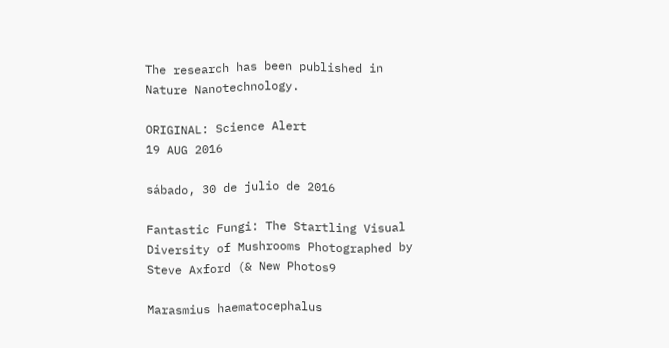The research has been published in Nature Nanotechnology.

ORIGINAL: Science Alert
19 AUG 2016

sábado, 30 de julio de 2016

Fantastic Fungi: The Startling Visual Diversity of Mushrooms Photographed by Steve Axford (& New Photos9

Marasmius haematocephalus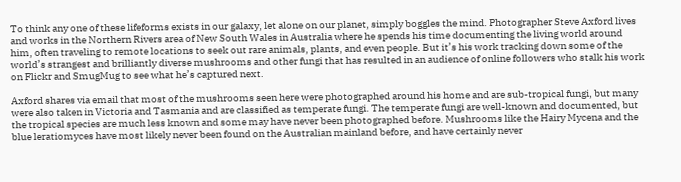To think any one of these lifeforms exists in our galaxy, let alone on our planet, simply boggles the mind. Photographer Steve Axford lives and works in the Northern Rivers area of New South Wales in Australia where he spends his time documenting the living world around him, often traveling to remote locations to seek out rare animals, plants, and even people. But it’s his work tracking down some of the world’s strangest and brilliantly diverse mushrooms and other fungi that has resulted in an audience of online followers who stalk his work on Flickr and SmugMug to see what he’s captured next.

Axford shares via email that most of the mushrooms seen here were photographed around his home and are sub-tropical fungi, but many were also taken in Victoria and Tasmania and are classified as temperate fungi. The temperate fungi are well-known and documented, but the tropical species are much less known and some may have never been photographed before. Mushrooms like the Hairy Mycena and the blue leratiomyces have most likely never been found on the Australian mainland before, and have certainly never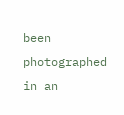been photographed in an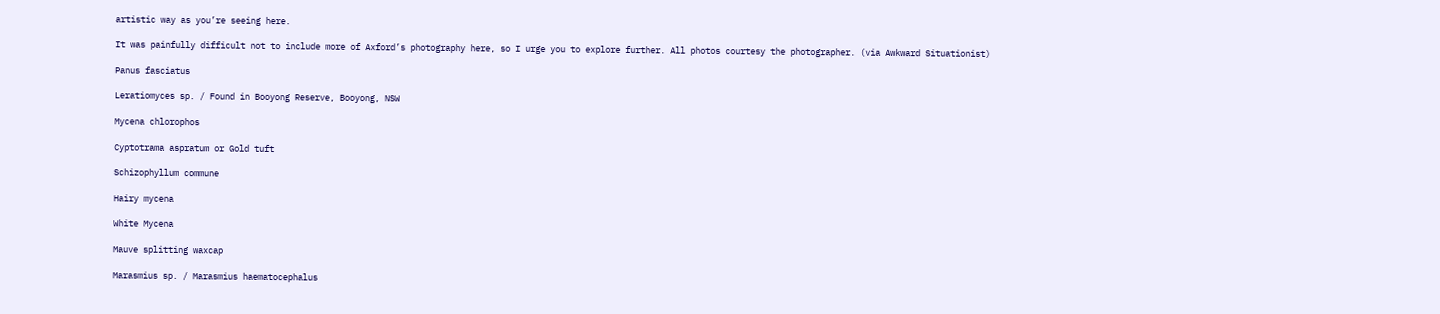artistic way as you’re seeing here.

It was painfully difficult not to include more of Axford’s photography here, so I urge you to explore further. All photos courtesy the photographer. (via Awkward Situationist)

Panus fasciatus

Leratiomyces sp. / Found in Booyong Reserve, Booyong, NSW

Mycena chlorophos

Cyptotrama aspratum or Gold tuft

Schizophyllum commune

Hairy mycena

White Mycena

Mauve splitting waxcap

Marasmius sp. / Marasmius haematocephalus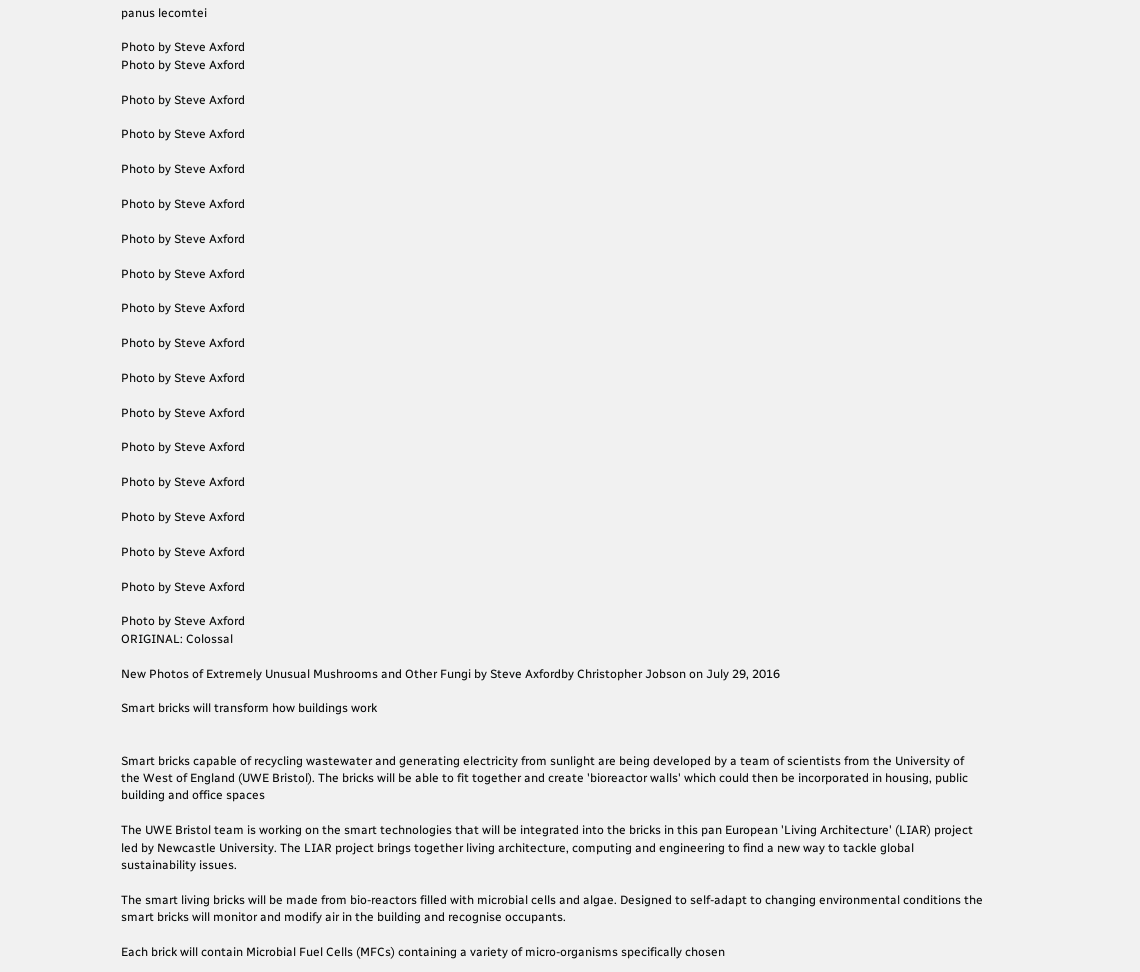panus lecomtei

Photo by Steve Axford
Photo by Steve Axford

Photo by Steve Axford

Photo by Steve Axford

Photo by Steve Axford

Photo by Steve Axford

Photo by Steve Axford

Photo by Steve Axford

Photo by Steve Axford

Photo by Steve Axford

Photo by Steve Axford

Photo by Steve Axford

Photo by Steve Axford

Photo by Steve Axford

Photo by Steve Axford

Photo by Steve Axford

Photo by Steve Axford

Photo by Steve Axford
ORIGINAL: Colossal

New Photos of Extremely Unusual Mushrooms and Other Fungi by Steve Axfordby Christopher Jobson on July 29, 2016

Smart bricks will transform how buildings work


Smart bricks capable of recycling wastewater and generating electricity from sunlight are being developed by a team of scientists from the University of the West of England (UWE Bristol). The bricks will be able to fit together and create 'bioreactor walls' which could then be incorporated in housing, public building and office spaces

The UWE Bristol team is working on the smart technologies that will be integrated into the bricks in this pan European 'Living Architecture' (LIAR) project led by Newcastle University. The LIAR project brings together living architecture, computing and engineering to find a new way to tackle global sustainability issues.

The smart living bricks will be made from bio-reactors filled with microbial cells and algae. Designed to self-adapt to changing environmental conditions the smart bricks will monitor and modify air in the building and recognise occupants.

Each brick will contain Microbial Fuel Cells (MFCs) containing a variety of micro-organisms specifically chosen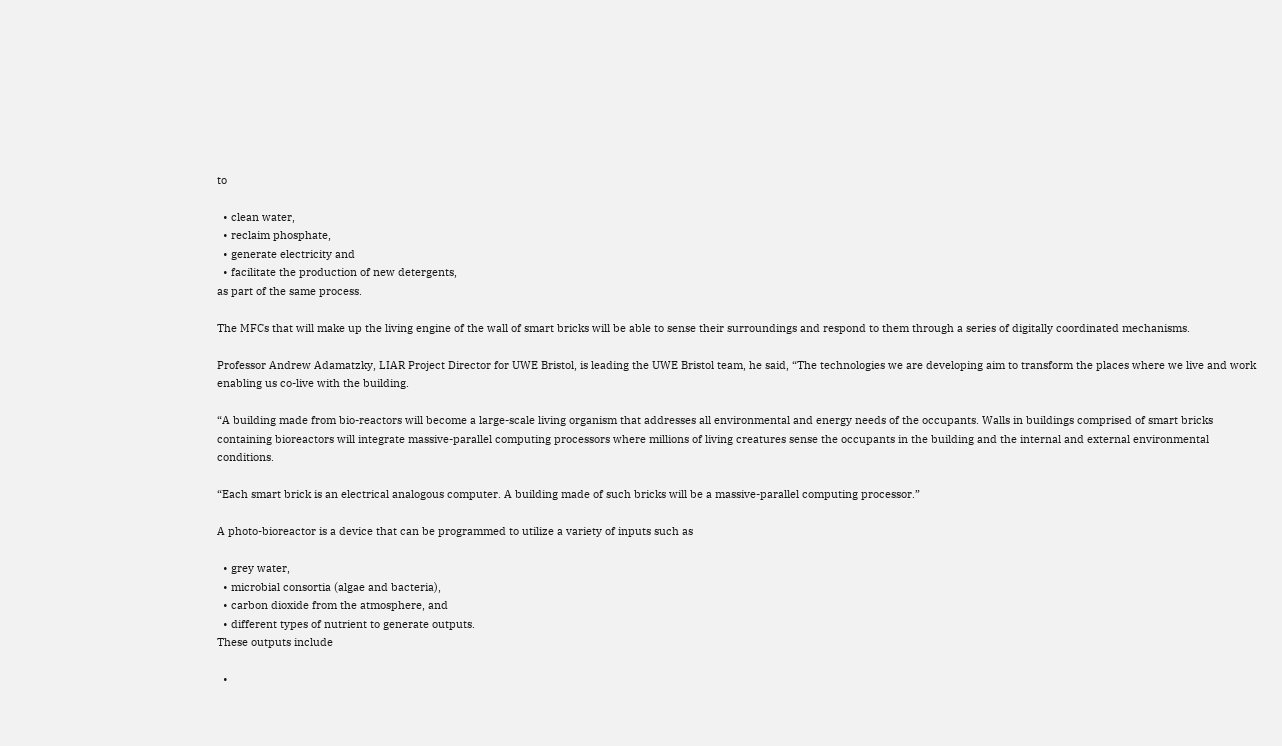to

  • clean water,
  • reclaim phosphate,
  • generate electricity and
  • facilitate the production of new detergents,
as part of the same process.

The MFCs that will make up the living engine of the wall of smart bricks will be able to sense their surroundings and respond to them through a series of digitally coordinated mechanisms.

Professor Andrew Adamatzky, LIAR Project Director for UWE Bristol, is leading the UWE Bristol team, he said, “The technologies we are developing aim to transform the places where we live and work enabling us co-live with the building.

“A building made from bio-reactors will become a large-scale living organism that addresses all environmental and energy needs of the occupants. Walls in buildings comprised of smart bricks containing bioreactors will integrate massive-parallel computing processors where millions of living creatures sense the occupants in the building and the internal and external environmental conditions.

“Each smart brick is an electrical analogous computer. A building made of such bricks will be a massive-parallel computing processor.”

A photo-bioreactor is a device that can be programmed to utilize a variety of inputs such as

  • grey water,
  • microbial consortia (algae and bacteria),
  • carbon dioxide from the atmosphere, and
  • different types of nutrient to generate outputs.
These outputs include

  •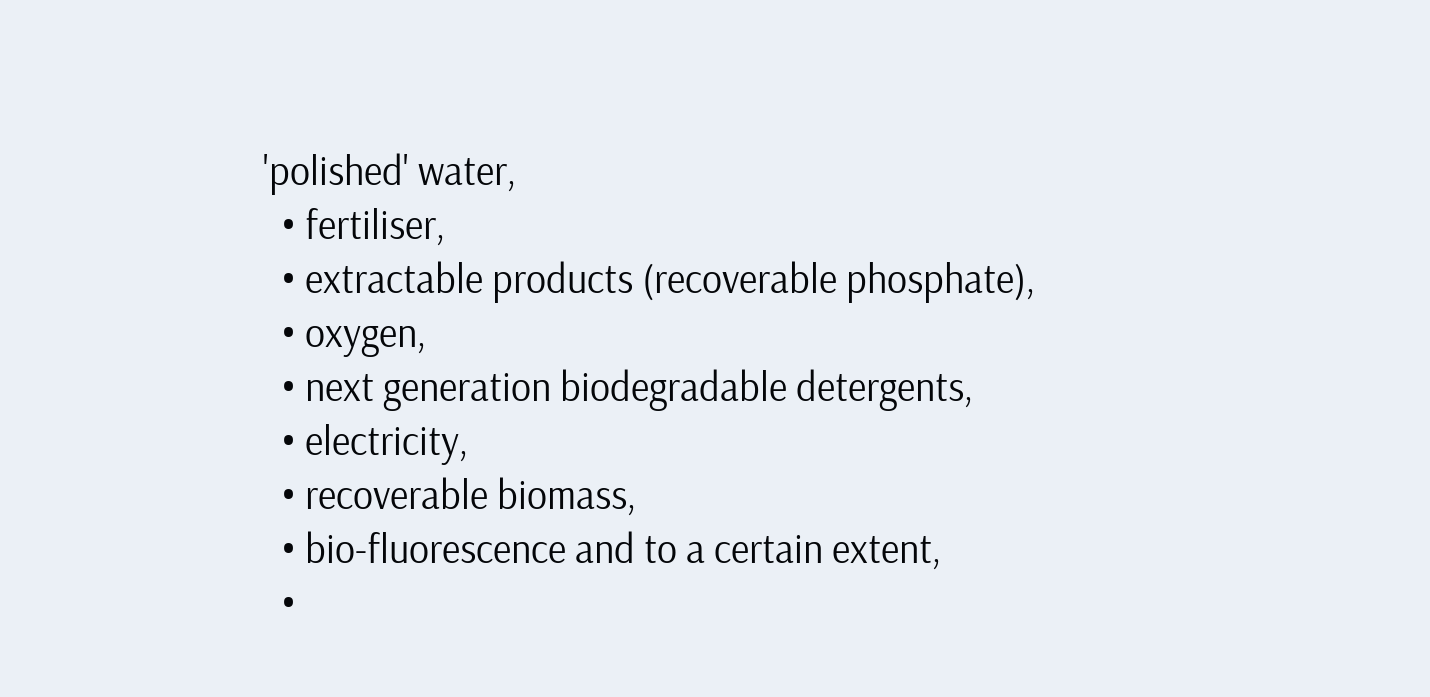'polished' water,
  • fertiliser,
  • extractable products (recoverable phosphate),
  • oxygen,
  • next generation biodegradable detergents,
  • electricity,
  • recoverable biomass,
  • bio-fluorescence and to a certain extent,
  •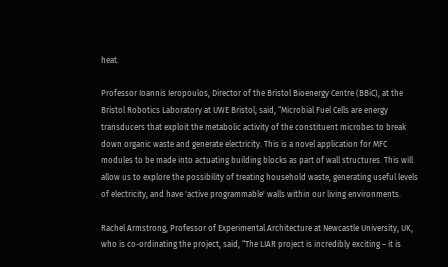heat.

Professor Ioannis Ieropoulos, Director of the Bristol Bioenergy Centre (BBiC), at the Bristol Robotics Laboratory at UWE Bristol, said, “Microbial Fuel Cells are energy transducers that exploit the metabolic activity of the constituent microbes to break down organic waste and generate electricity. This is a novel application for MFC modules to be made into actuating building blocks as part of wall structures. This will allow us to explore the possibility of treating household waste, generating useful levels of electricity, and have 'active programmable' walls within our living environments.

Rachel Armstrong, Professor of Experimental Architecture at Newcastle University, UK, who is co-ordinating the project, said, “The LIAR project is incredibly exciting – it is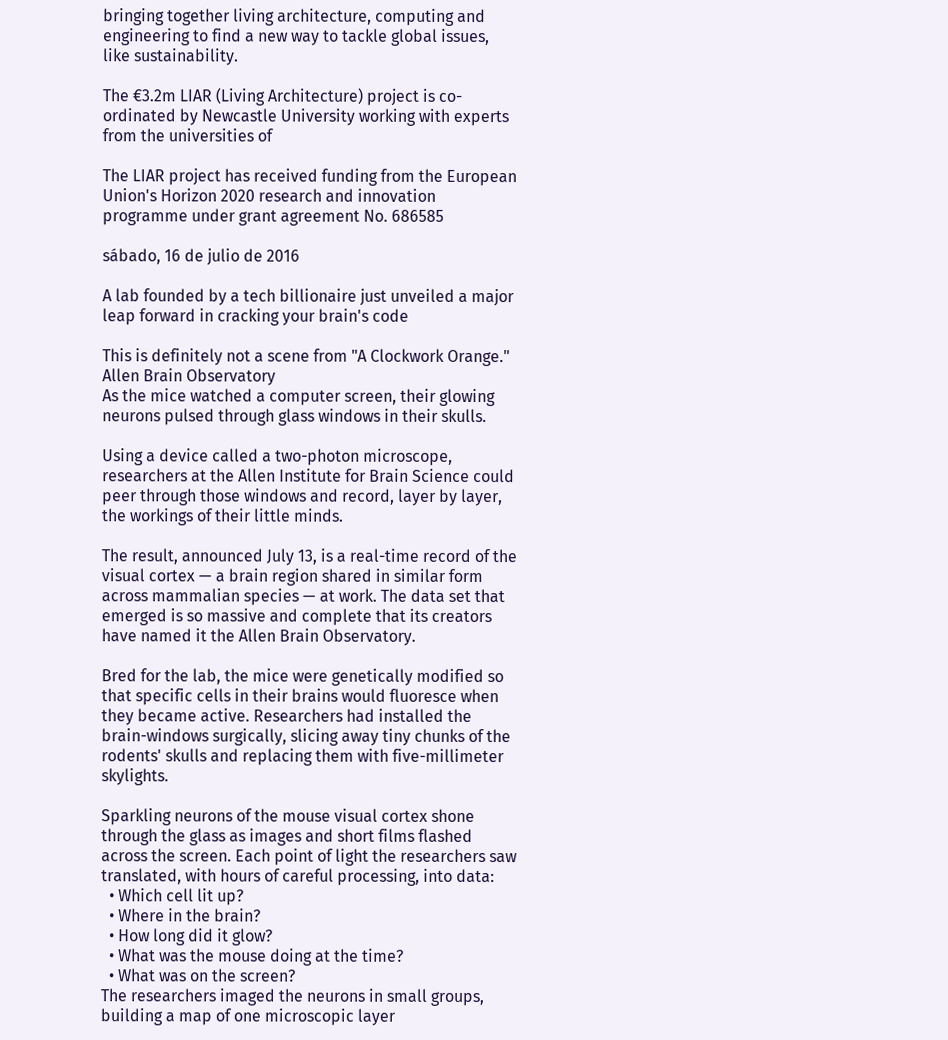bringing together living architecture, computing and engineering to find a new way to tackle global issues, like sustainability.

The €3.2m LIAR (Living Architecture) project is co-ordinated by Newcastle University working with experts from the universities of

The LIAR project has received funding from the European Union's Horizon 2020 research and innovation programme under grant agreement No. 686585

sábado, 16 de julio de 2016

A lab founded by a tech billionaire just unveiled a major leap forward in cracking your brain's code

This is definitely not a scene from "A Clockwork Orange." Allen Brain Observatory
As the mice watched a computer screen, their glowing neurons pulsed through glass windows in their skulls.

Using a device called a two-photon microscope, researchers at the Allen Institute for Brain Science could peer through those windows and record, layer by layer, the workings of their little minds.

The result, announced July 13, is a real-time record of the visual cortex — a brain region shared in similar form across mammalian species — at work. The data set that emerged is so massive and complete that its creators have named it the Allen Brain Observatory.

Bred for the lab, the mice were genetically modified so that specific cells in their brains would fluoresce when they became active. Researchers had installed the brain-windows surgically, slicing away tiny chunks of the rodents' skulls and replacing them with five-millimeter skylights.

Sparkling neurons of the mouse visual cortex shone through the glass as images and short films flashed across the screen. Each point of light the researchers saw translated, with hours of careful processing, into data:
  • Which cell lit up?
  • Where in the brain?
  • How long did it glow?
  • What was the mouse doing at the time?
  • What was on the screen?
The researchers imaged the neurons in small groups, building a map of one microscopic layer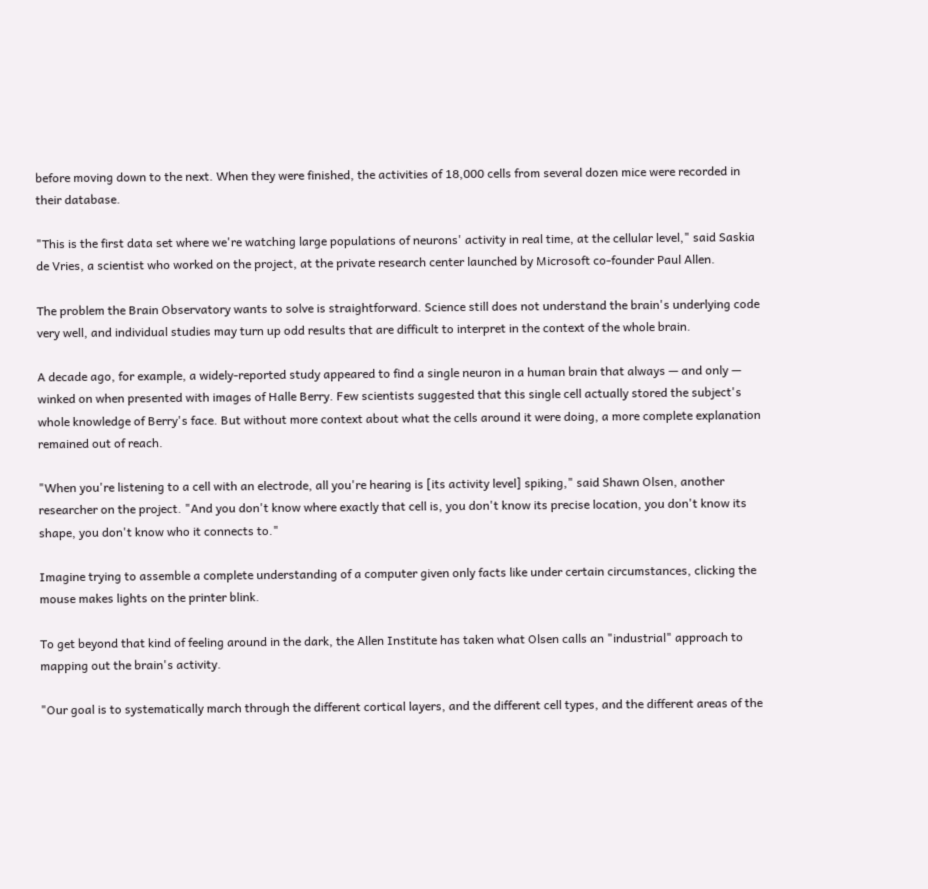before moving down to the next. When they were finished, the activities of 18,000 cells from several dozen mice were recorded in their database.

"This is the first data set where we're watching large populations of neurons' activity in real time, at the cellular level," said Saskia de Vries, a scientist who worked on the project, at the private research center launched by Microsoft co-founder Paul Allen.

The problem the Brain Observatory wants to solve is straightforward. Science still does not understand the brain's underlying code very well, and individual studies may turn up odd results that are difficult to interpret in the context of the whole brain.

A decade ago, for example, a widely-reported study appeared to find a single neuron in a human brain that always — and only — winked on when presented with images of Halle Berry. Few scientists suggested that this single cell actually stored the subject's whole knowledge of Berry's face. But without more context about what the cells around it were doing, a more complete explanation remained out of reach.

"When you're listening to a cell with an electrode, all you're hearing is [its activity level] spiking," said Shawn Olsen, another researcher on the project. "And you don't know where exactly that cell is, you don't know its precise location, you don't know its shape, you don't know who it connects to."

Imagine trying to assemble a complete understanding of a computer given only facts like under certain circumstances, clicking the mouse makes lights on the printer blink.

To get beyond that kind of feeling around in the dark, the Allen Institute has taken what Olsen calls an "industrial" approach to mapping out the brain's activity.

"Our goal is to systematically march through the different cortical layers, and the different cell types, and the different areas of the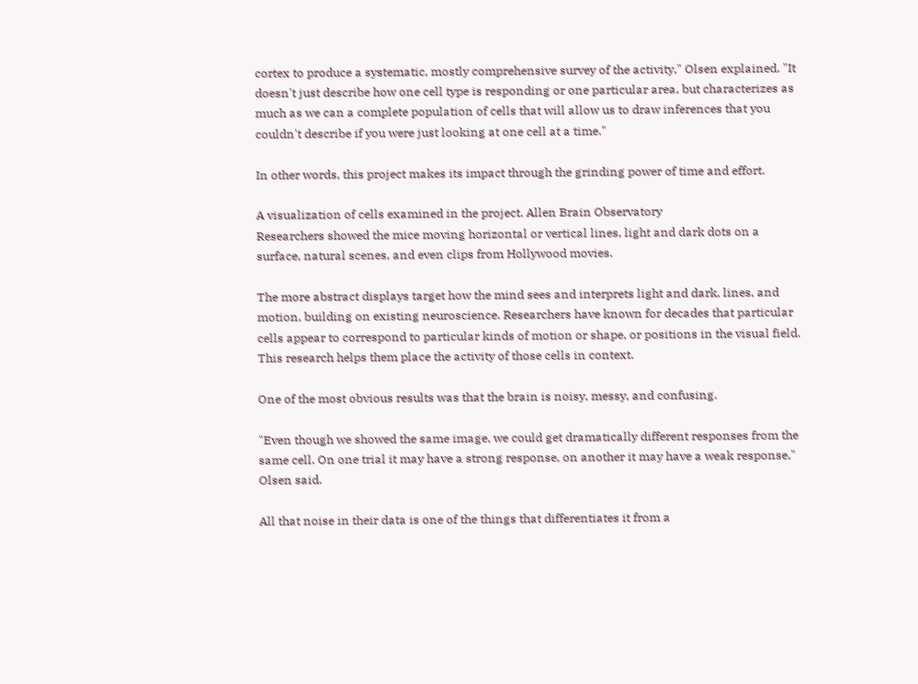cortex to produce a systematic, mostly comprehensive survey of the activity," Olsen explained. "It doesn't just describe how one cell type is responding or one particular area, but characterizes as much as we can a complete population of cells that will allow us to draw inferences that you couldn't describe if you were just looking at one cell at a time."

In other words, this project makes its impact through the grinding power of time and effort.

A visualization of cells examined in the project. Allen Brain Observatory
Researchers showed the mice moving horizontal or vertical lines, light and dark dots on a surface, natural scenes, and even clips from Hollywood movies.

The more abstract displays target how the mind sees and interprets light and dark, lines, and motion, building on existing neuroscience. Researchers have known for decades that particular cells appear to correspond to particular kinds of motion or shape, or positions in the visual field. This research helps them place the activity of those cells in context.

One of the most obvious results was that the brain is noisy, messy, and confusing.

"Even though we showed the same image, we could get dramatically different responses from the same cell. On one trial it may have a strong response, on another it may have a weak response," Olsen said.

All that noise in their data is one of the things that differentiates it from a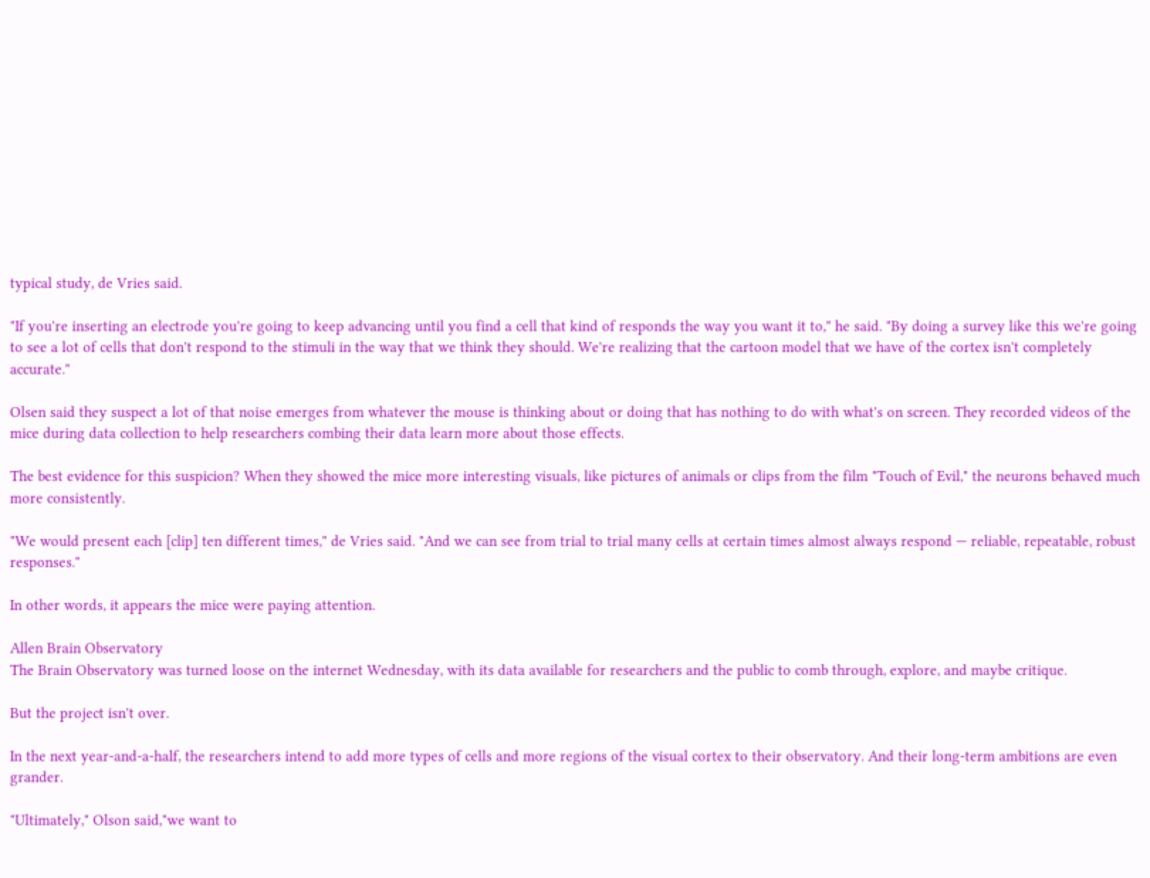typical study, de Vries said.

"If you're inserting an electrode you're going to keep advancing until you find a cell that kind of responds the way you want it to," he said. "By doing a survey like this we're going to see a lot of cells that don't respond to the stimuli in the way that we think they should. We're realizing that the cartoon model that we have of the cortex isn't completely accurate."

Olsen said they suspect a lot of that noise emerges from whatever the mouse is thinking about or doing that has nothing to do with what's on screen. They recorded videos of the mice during data collection to help researchers combing their data learn more about those effects.

The best evidence for this suspicion? When they showed the mice more interesting visuals, like pictures of animals or clips from the film "Touch of Evil," the neurons behaved much more consistently.

"We would present each [clip] ten different times," de Vries said. "And we can see from trial to trial many cells at certain times almost always respond — reliable, repeatable, robust responses."

In other words, it appears the mice were paying attention.

Allen Brain Observatory
The Brain Observatory was turned loose on the internet Wednesday, with its data available for researchers and the public to comb through, explore, and maybe critique.

But the project isn't over.

In the next year-and-a-half, the researchers intend to add more types of cells and more regions of the visual cortex to their observatory. And their long-term ambitions are even grander.

"Ultimately," Olson said,"we want to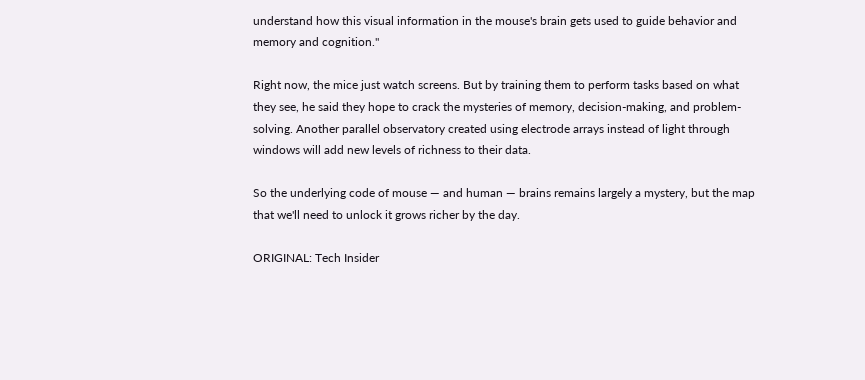understand how this visual information in the mouse's brain gets used to guide behavior and memory and cognition."

Right now, the mice just watch screens. But by training them to perform tasks based on what they see, he said they hope to crack the mysteries of memory, decision-making, and problem-solving. Another parallel observatory created using electrode arrays instead of light through windows will add new levels of richness to their data.

So the underlying code of mouse — and human — brains remains largely a mystery, but the map that we'll need to unlock it grows richer by the day.

ORIGINAL: Tech Insider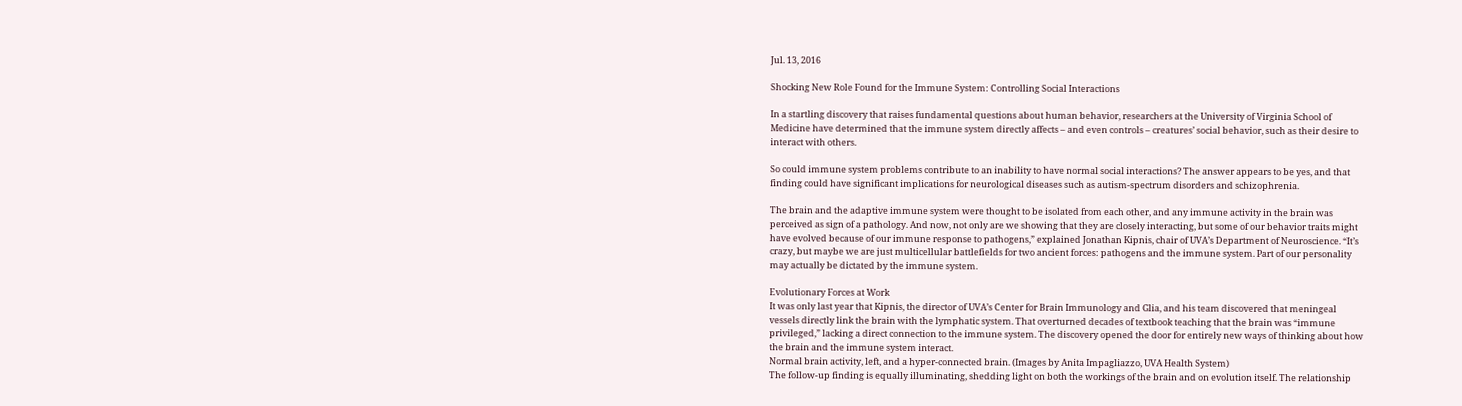Jul. 13, 2016

Shocking New Role Found for the Immune System: Controlling Social Interactions

In a startling discovery that raises fundamental questions about human behavior, researchers at the University of Virginia School of Medicine have determined that the immune system directly affects – and even controls – creatures’ social behavior, such as their desire to interact with others.

So could immune system problems contribute to an inability to have normal social interactions? The answer appears to be yes, and that finding could have significant implications for neurological diseases such as autism-spectrum disorders and schizophrenia.

The brain and the adaptive immune system were thought to be isolated from each other, and any immune activity in the brain was perceived as sign of a pathology. And now, not only are we showing that they are closely interacting, but some of our behavior traits might have evolved because of our immune response to pathogens,” explained Jonathan Kipnis, chair of UVA’s Department of Neuroscience. “It’s crazy, but maybe we are just multicellular battlefields for two ancient forces: pathogens and the immune system. Part of our personality may actually be dictated by the immune system.

Evolutionary Forces at Work
It was only last year that Kipnis, the director of UVA’s Center for Brain Immunology and Glia, and his team discovered that meningeal vessels directly link the brain with the lymphatic system. That overturned decades of textbook teaching that the brain was “immune privileged,” lacking a direct connection to the immune system. The discovery opened the door for entirely new ways of thinking about how the brain and the immune system interact.
Normal brain activity, left, and a hyper-connected brain. (Images by Anita Impagliazzo, UVA Health System)
The follow-up finding is equally illuminating, shedding light on both the workings of the brain and on evolution itself. The relationship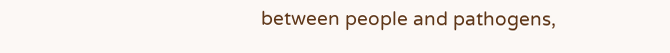between people and pathogens,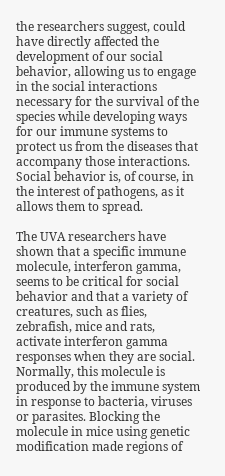the researchers suggest, could have directly affected the development of our social behavior, allowing us to engage in the social interactions necessary for the survival of the species while developing ways for our immune systems to protect us from the diseases that accompany those interactions. Social behavior is, of course, in the interest of pathogens, as it allows them to spread.

The UVA researchers have shown that a specific immune molecule, interferon gamma, seems to be critical for social behavior and that a variety of creatures, such as flies, zebrafish, mice and rats, activate interferon gamma responses when they are social. Normally, this molecule is produced by the immune system in response to bacteria, viruses or parasites. Blocking the molecule in mice using genetic modification made regions of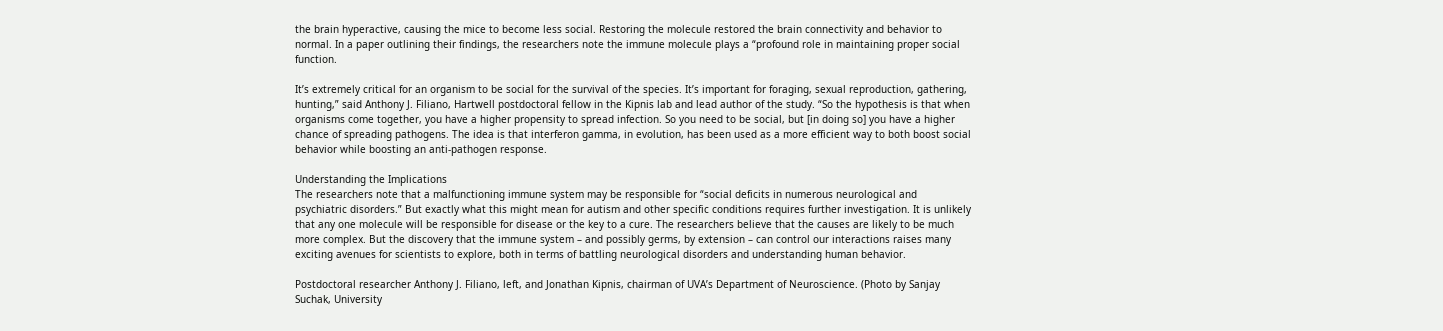the brain hyperactive, causing the mice to become less social. Restoring the molecule restored the brain connectivity and behavior to normal. In a paper outlining their findings, the researchers note the immune molecule plays a “profound role in maintaining proper social function.

It’s extremely critical for an organism to be social for the survival of the species. It’s important for foraging, sexual reproduction, gathering, hunting,” said Anthony J. Filiano, Hartwell postdoctoral fellow in the Kipnis lab and lead author of the study. “So the hypothesis is that when organisms come together, you have a higher propensity to spread infection. So you need to be social, but [in doing so] you have a higher chance of spreading pathogens. The idea is that interferon gamma, in evolution, has been used as a more efficient way to both boost social behavior while boosting an anti-pathogen response.

Understanding the Implications
The researchers note that a malfunctioning immune system may be responsible for “social deficits in numerous neurological and psychiatric disorders.” But exactly what this might mean for autism and other specific conditions requires further investigation. It is unlikely that any one molecule will be responsible for disease or the key to a cure. The researchers believe that the causes are likely to be much more complex. But the discovery that the immune system – and possibly germs, by extension – can control our interactions raises many exciting avenues for scientists to explore, both in terms of battling neurological disorders and understanding human behavior.

Postdoctoral researcher Anthony J. Filiano, left, and Jonathan Kipnis, chairman of UVA’s Department of Neuroscience. (Photo by Sanjay Suchak, University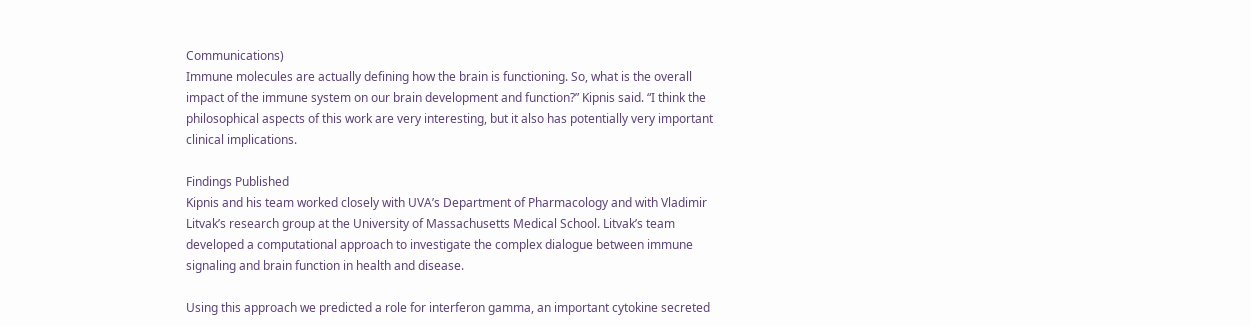Communications)
Immune molecules are actually defining how the brain is functioning. So, what is the overall impact of the immune system on our brain development and function?” Kipnis said. “I think the philosophical aspects of this work are very interesting, but it also has potentially very important clinical implications.

Findings Published
Kipnis and his team worked closely with UVA’s Department of Pharmacology and with Vladimir Litvak’s research group at the University of Massachusetts Medical School. Litvak’s team developed a computational approach to investigate the complex dialogue between immune signaling and brain function in health and disease.

Using this approach we predicted a role for interferon gamma, an important cytokine secreted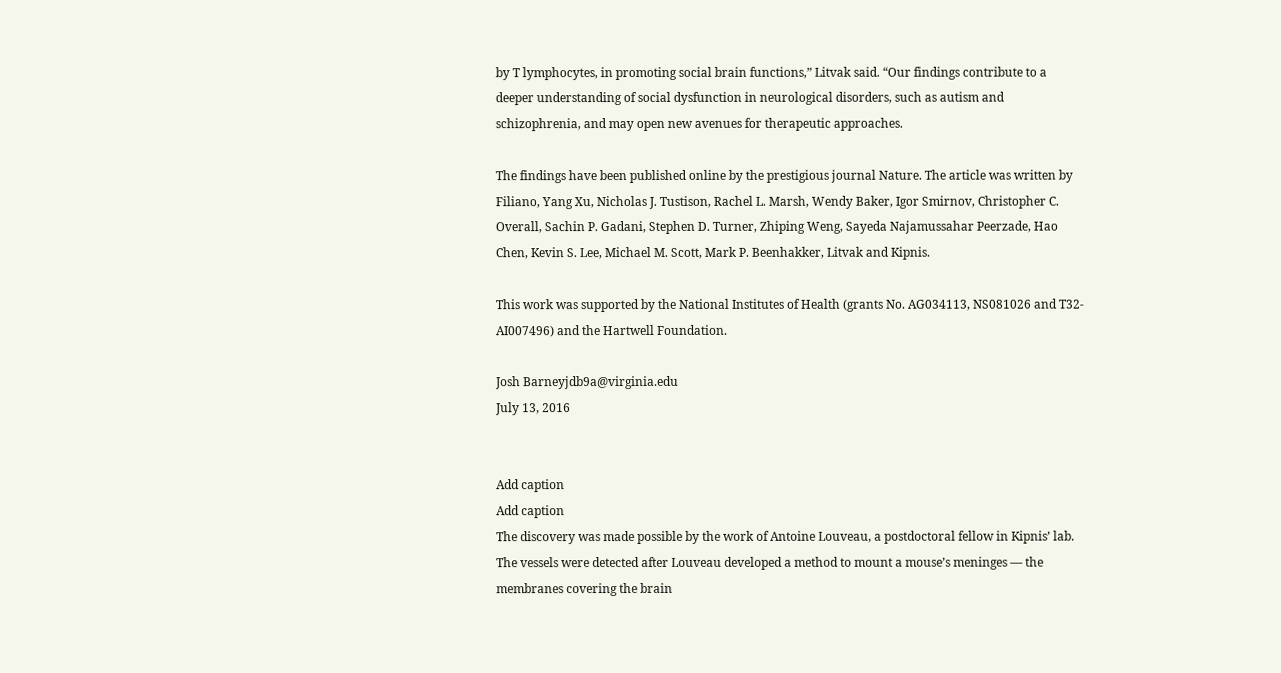by T lymphocytes, in promoting social brain functions,” Litvak said. “Our findings contribute to a deeper understanding of social dysfunction in neurological disorders, such as autism and schizophrenia, and may open new avenues for therapeutic approaches.

The findings have been published online by the prestigious journal Nature. The article was written by Filiano, Yang Xu, Nicholas J. Tustison, Rachel L. Marsh, Wendy Baker, Igor Smirnov, Christopher C. Overall, Sachin P. Gadani, Stephen D. Turner, Zhiping Weng, Sayeda Najamussahar Peerzade, Hao Chen, Kevin S. Lee, Michael M. Scott, Mark P. Beenhakker, Litvak and Kipnis.

This work was supported by the National Institutes of Health (grants No. AG034113, NS081026 and T32-AI007496) and the Hartwell Foundation.

Josh Barneyjdb9a@virginia.edu
July 13, 2016


Add caption
Add caption
The discovery was made possible by the work of Antoine Louveau, a postdoctoral fellow in Kipnis’ lab. The vessels were detected after Louveau developed a method to mount a mouse’s meninges — the membranes covering the brain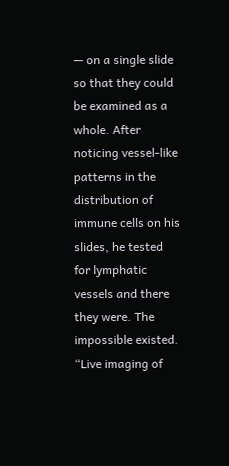— on a single slide so that they could be examined as a whole. After noticing vessel-like patterns in the distribution of immune cells on his slides, he tested for lymphatic vessels and there they were. The impossible existed. “Live imaging of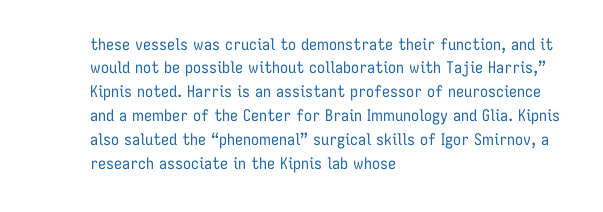these vessels was crucial to demonstrate their function, and it would not be possible without collaboration with Tajie Harris,” Kipnis noted. Harris is an assistant professor of neuroscience and a member of the Center for Brain Immunology and Glia. Kipnis also saluted the “phenomenal” surgical skills of Igor Smirnov, a research associate in the Kipnis lab whose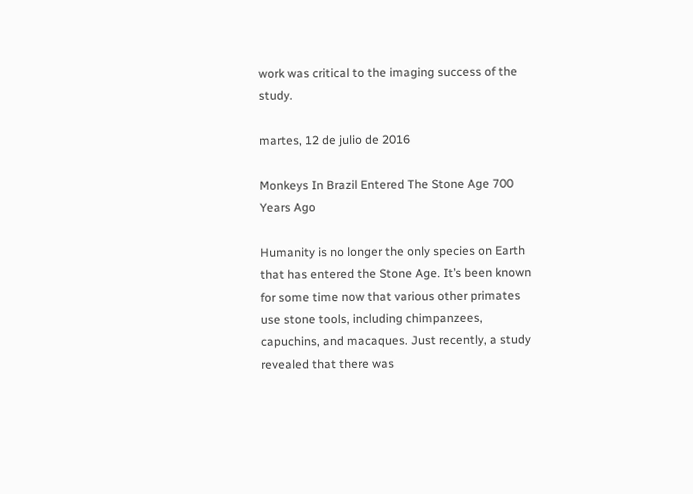work was critical to the imaging success of the study.

martes, 12 de julio de 2016

Monkeys In Brazil Entered The Stone Age 700 Years Ago

Humanity is no longer the only species on Earth that has entered the Stone Age. It’s been known for some time now that various other primates use stone tools, including chimpanzees, capuchins, and macaques. Just recently, a study revealed that there was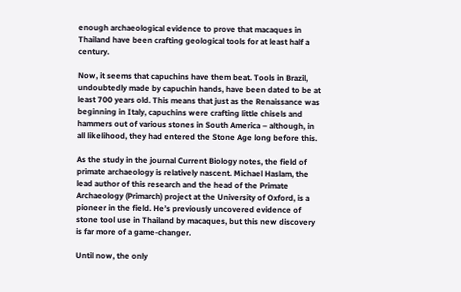enough archaeological evidence to prove that macaques in Thailand have been crafting geological tools for at least half a century.

Now, it seems that capuchins have them beat. Tools in Brazil, undoubtedly made by capuchin hands, have been dated to be at least 700 years old. This means that just as the Renaissance was beginning in Italy, capuchins were crafting little chisels and hammers out of various stones in South America – although, in all likelihood, they had entered the Stone Age long before this.

As the study in the journal Current Biology notes, the field of primate archaeology is relatively nascent. Michael Haslam, the lead author of this research and the head of the Primate Archaeology (Primarch) project at the University of Oxford, is a pioneer in the field. He’s previously uncovered evidence of stone tool use in Thailand by macaques, but this new discovery is far more of a game-changer.

Until now, the only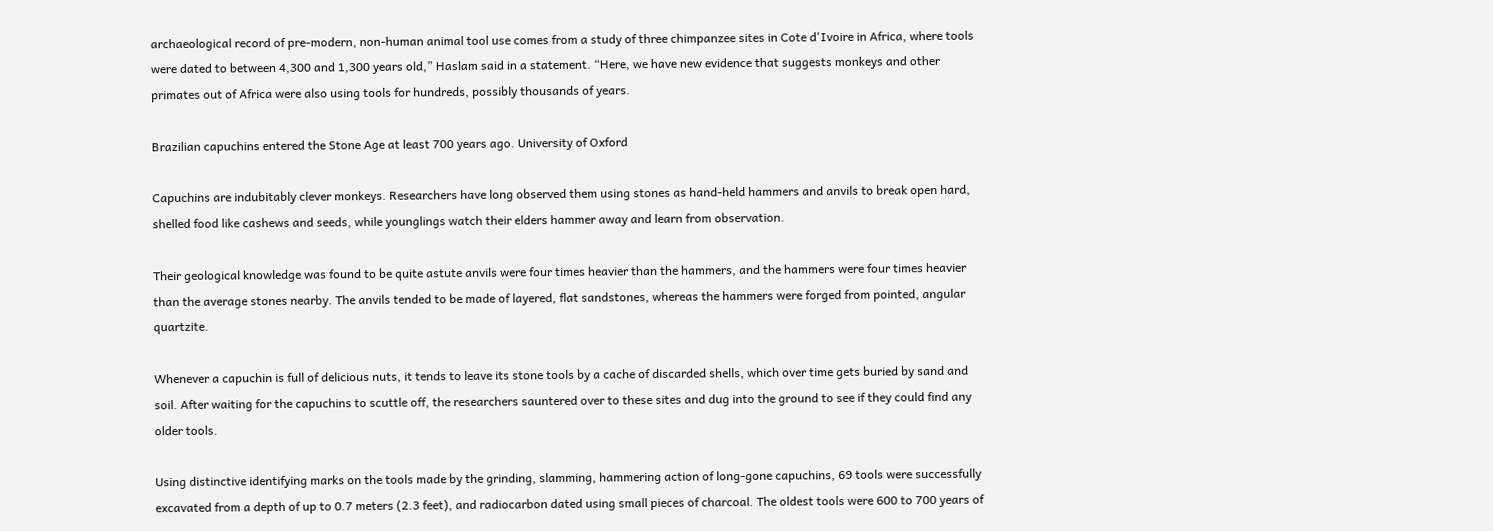archaeological record of pre-modern, non-human animal tool use comes from a study of three chimpanzee sites in Cote d'Ivoire in Africa, where tools were dated to between 4,300 and 1,300 years old,” Haslam said in a statement. “Here, we have new evidence that suggests monkeys and other primates out of Africa were also using tools for hundreds, possibly thousands of years.

Brazilian capuchins entered the Stone Age at least 700 years ago. University of Oxford

Capuchins are indubitably clever monkeys. Researchers have long observed them using stones as hand-held hammers and anvils to break open hard, shelled food like cashews and seeds, while younglings watch their elders hammer away and learn from observation.

Their geological knowledge was found to be quite astute anvils were four times heavier than the hammers, and the hammers were four times heavier than the average stones nearby. The anvils tended to be made of layered, flat sandstones, whereas the hammers were forged from pointed, angular quartzite.

Whenever a capuchin is full of delicious nuts, it tends to leave its stone tools by a cache of discarded shells, which over time gets buried by sand and soil. After waiting for the capuchins to scuttle off, the researchers sauntered over to these sites and dug into the ground to see if they could find any older tools.

Using distinctive identifying marks on the tools made by the grinding, slamming, hammering action of long-gone capuchins, 69 tools were successfully excavated from a depth of up to 0.7 meters (2.3 feet), and radiocarbon dated using small pieces of charcoal. The oldest tools were 600 to 700 years of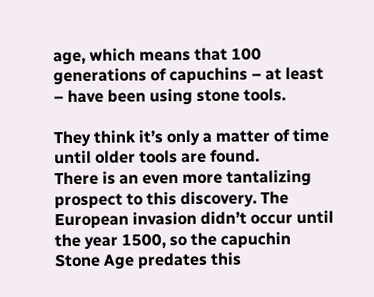age, which means that 100 generations of capuchins – at least – have been using stone tools.

They think it’s only a matter of time until older tools are found.
There is an even more tantalizing prospect to this discovery. The European invasion didn’t occur until the year 1500, so the capuchin Stone Age predates this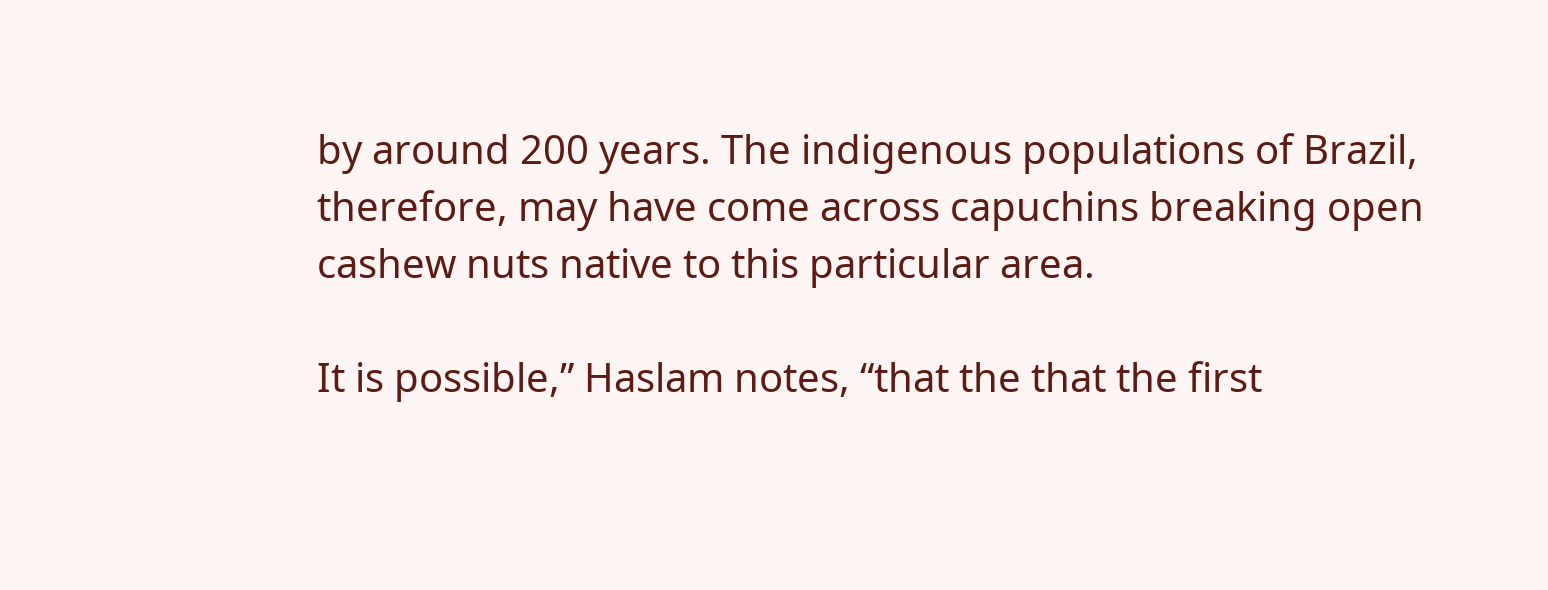by around 200 years. The indigenous populations of Brazil, therefore, may have come across capuchins breaking open cashew nuts native to this particular area.

It is possible,” Haslam notes, “that the that the first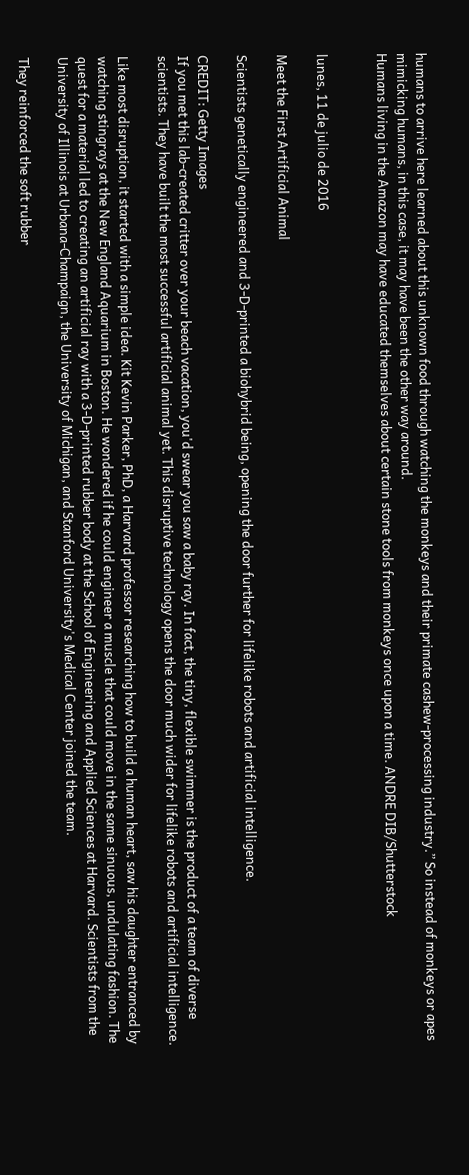humans to arrive here learned about this unknown food through watching the monkeys and their primate cashew-processing industry.” So instead of monkeys or apes mimicking humans, in this case, it may have been the other way around.
Humans living in the Amazon may have educated themselves about certain stone tools from monkeys once upon a time. ANDRE DIB/Shutterstock


lunes, 11 de julio de 2016

Meet the First Artificial Animal

Scientists genetically engineered and 3-D-printed a biohybrid being, opening the door further for lifelike robots and artificial intelligence.

CREDIT: Getty Images
If you met this lab-created critter over your beach vacation, you'd swear you saw a baby ray. In fact, the tiny, flexible swimmer is the product of a team of diverse scientists. They have built the most successful artificial animal yet. This disruptive technology opens the door much wider for lifelike robots and artificial intelligence.

Like most disruption, it started with a simple idea. Kit Kevin Parker, PhD, a Harvard professor researching how to build a human heart, saw his daughter entranced by watching stingrays at the New England Aquarium in Boston. He wondered if he could engineer a muscle that could move in the same sinuous, undulating fashion. The quest for a material led to creating an artificial ray with a 3-D-printed rubber body at the School of Engineering and Applied Sciences at Harvard. Scientists from the University of Illinois at Urbana-Champaign, the University of Michigan, and Stanford University's Medical Center joined the team.

They reinforced the soft rubber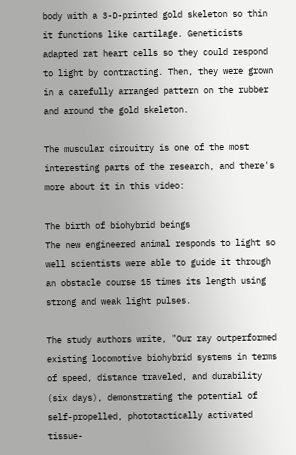body with a 3-D-printed gold skeleton so thin it functions like cartilage. Geneticists adapted rat heart cells so they could respond to light by contracting. Then, they were grown in a carefully arranged pattern on the rubber and around the gold skeleton.

The muscular circuitry is one of the most interesting parts of the research, and there's more about it in this video:

The birth of biohybrid beings
The new engineered animal responds to light so well scientists were able to guide it through an obstacle course 15 times its length using strong and weak light pulses.

The study authors write, "Our ray outperformed existing locomotive biohybrid systems in terms of speed, distance traveled, and durability (six days), demonstrating the potential of self-propelled, phototactically activated tissue-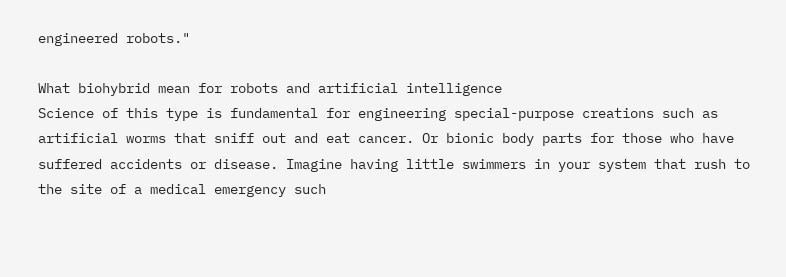engineered robots."

What biohybrid mean for robots and artificial intelligence
Science of this type is fundamental for engineering special-purpose creations such as artificial worms that sniff out and eat cancer. Or bionic body parts for those who have suffered accidents or disease. Imagine having little swimmers in your system that rush to the site of a medical emergency such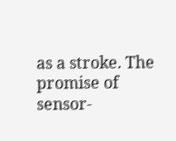as a stroke. The promise of sensor-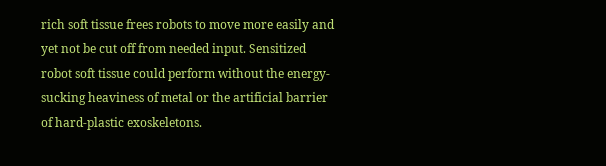rich soft tissue frees robots to move more easily and yet not be cut off from needed input. Sensitized robot soft tissue could perform without the energy-sucking heaviness of metal or the artificial barrier of hard-plastic exoskeletons.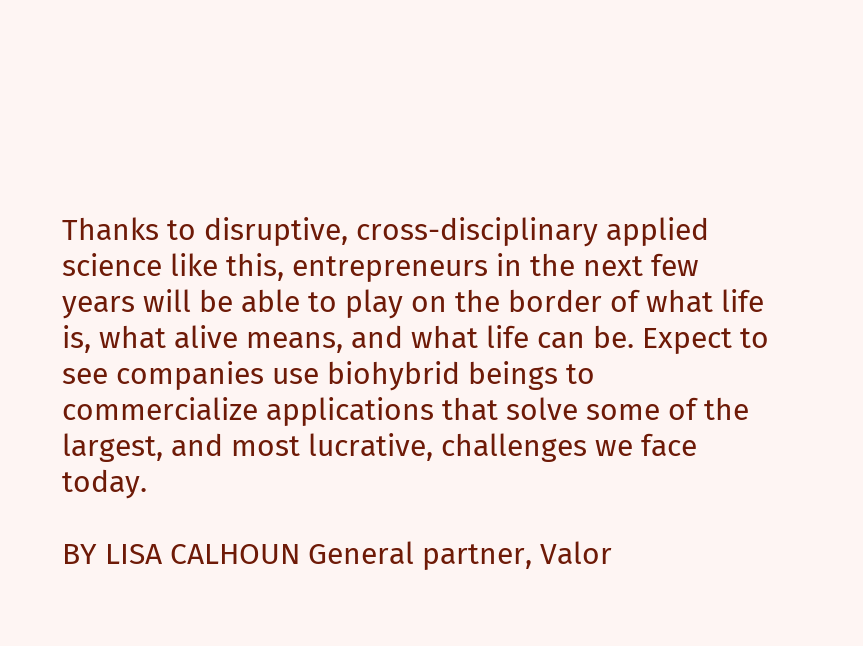Thanks to disruptive, cross-disciplinary applied science like this, entrepreneurs in the next few years will be able to play on the border of what life is, what alive means, and what life can be. Expect to see companies use biohybrid beings to commercialize applications that solve some of the largest, and most lucrative, challenges we face today.

BY LISA CALHOUN General partner, Valor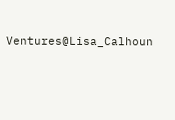Ventures@Lisa_Calhoun